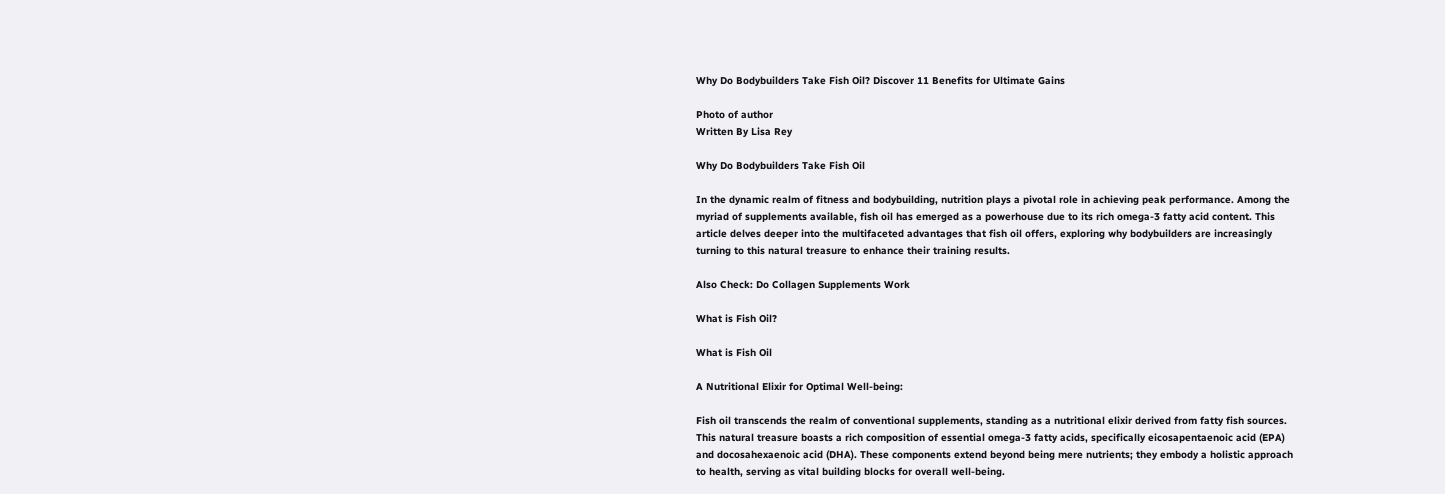Why Do Bodybuilders Take Fish Oil? Discover 11 Benefits for Ultimate Gains

Photo of author
Written By Lisa Rey

Why Do Bodybuilders Take Fish Oil

In the dynamic realm of fitness and bodybuilding, nutrition plays a pivotal role in achieving peak performance. Among the myriad of supplements available, fish oil has emerged as a powerhouse due to its rich omega-3 fatty acid content. This article delves deeper into the multifaceted advantages that fish oil offers, exploring why bodybuilders are increasingly turning to this natural treasure to enhance their training results.

Also Check: Do Collagen Supplements Work

What is Fish Oil?

What is Fish Oil

A Nutritional Elixir for Optimal Well-being:

Fish oil transcends the realm of conventional supplements, standing as a nutritional elixir derived from fatty fish sources. This natural treasure boasts a rich composition of essential omega-3 fatty acids, specifically eicosapentaenoic acid (EPA) and docosahexaenoic acid (DHA). These components extend beyond being mere nutrients; they embody a holistic approach to health, serving as vital building blocks for overall well-being.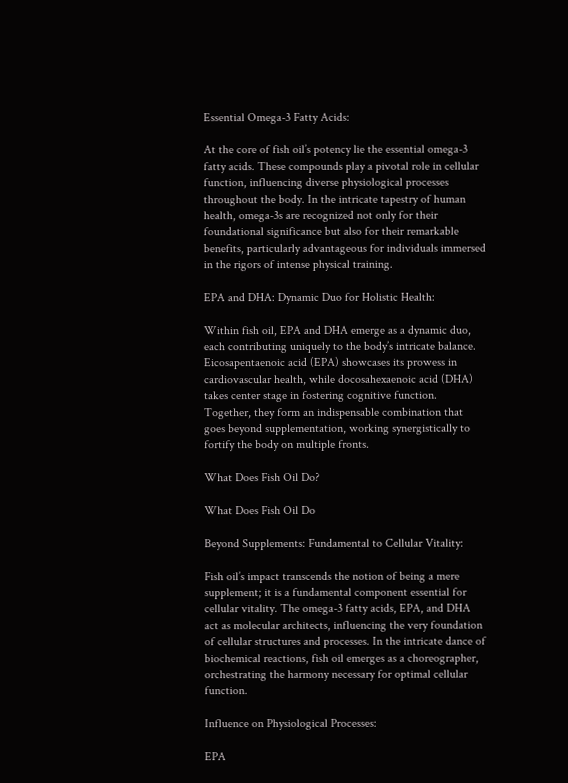Essential Omega-3 Fatty Acids:

At the core of fish oil’s potency lie the essential omega-3 fatty acids. These compounds play a pivotal role in cellular function, influencing diverse physiological processes throughout the body. In the intricate tapestry of human health, omega-3s are recognized not only for their foundational significance but also for their remarkable benefits, particularly advantageous for individuals immersed in the rigors of intense physical training.

EPA and DHA: Dynamic Duo for Holistic Health:

Within fish oil, EPA and DHA emerge as a dynamic duo, each contributing uniquely to the body’s intricate balance. Eicosapentaenoic acid (EPA) showcases its prowess in cardiovascular health, while docosahexaenoic acid (DHA) takes center stage in fostering cognitive function. Together, they form an indispensable combination that goes beyond supplementation, working synergistically to fortify the body on multiple fronts.

What Does Fish Oil Do?

What Does Fish Oil Do

Beyond Supplements: Fundamental to Cellular Vitality:

Fish oil’s impact transcends the notion of being a mere supplement; it is a fundamental component essential for cellular vitality. The omega-3 fatty acids, EPA, and DHA act as molecular architects, influencing the very foundation of cellular structures and processes. In the intricate dance of biochemical reactions, fish oil emerges as a choreographer, orchestrating the harmony necessary for optimal cellular function.

Influence on Physiological Processes:

EPA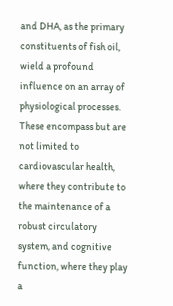and DHA, as the primary constituents of fish oil, wield a profound influence on an array of physiological processes. These encompass but are not limited to cardiovascular health, where they contribute to the maintenance of a robust circulatory system, and cognitive function, where they play a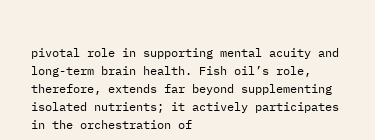pivotal role in supporting mental acuity and long-term brain health. Fish oil’s role, therefore, extends far beyond supplementing isolated nutrients; it actively participates in the orchestration of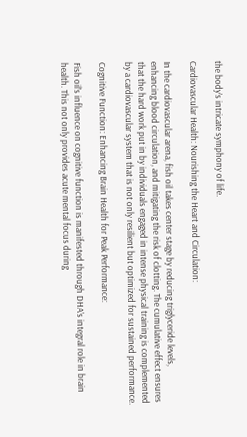the body’s intricate symphony of life.

Cardiovascular Health: Nourishing the Heart and Circulation:

In the cardiovascular arena, fish oil takes center stage by reducing triglyceride levels, enhancing blood circulation, and mitigating the risk of clotting. The cumulative effect ensures that the hard work put in by individuals engaged in intense physical training is complemented by a cardiovascular system that is not only resilient but optimized for sustained performance.

Cognitive Function: Enhancing Brain Health for Peak Performance:

Fish oil’s influence on cognitive function is manifested through DHA’s integral role in brain health. This not only provides acute mental focus during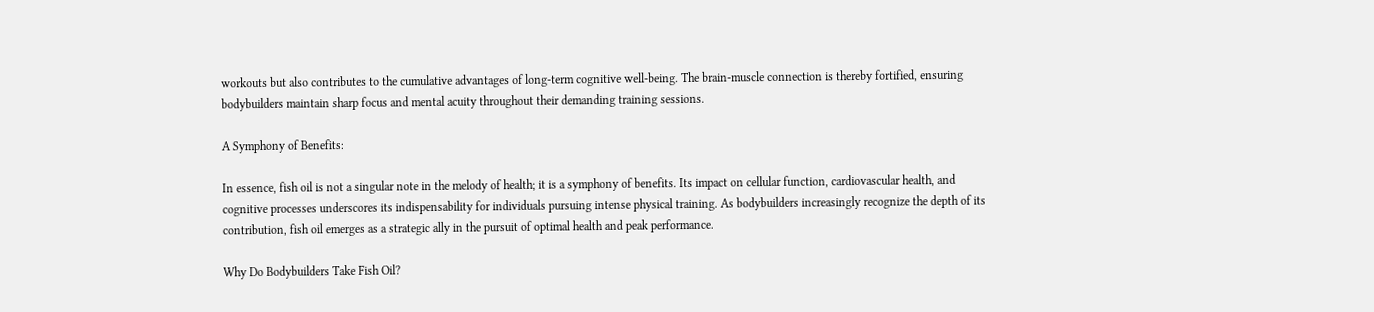workouts but also contributes to the cumulative advantages of long-term cognitive well-being. The brain-muscle connection is thereby fortified, ensuring bodybuilders maintain sharp focus and mental acuity throughout their demanding training sessions.

A Symphony of Benefits:

In essence, fish oil is not a singular note in the melody of health; it is a symphony of benefits. Its impact on cellular function, cardiovascular health, and cognitive processes underscores its indispensability for individuals pursuing intense physical training. As bodybuilders increasingly recognize the depth of its contribution, fish oil emerges as a strategic ally in the pursuit of optimal health and peak performance.

Why Do Bodybuilders Take Fish Oil?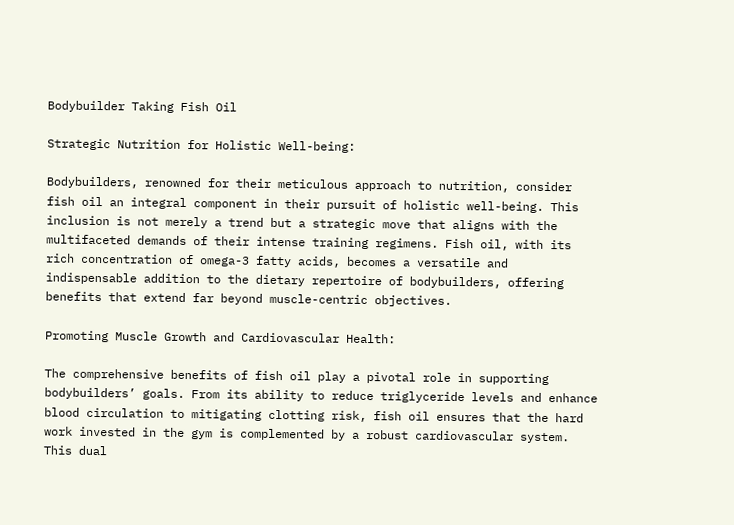Bodybuilder Taking Fish Oil

Strategic Nutrition for Holistic Well-being:

Bodybuilders, renowned for their meticulous approach to nutrition, consider fish oil an integral component in their pursuit of holistic well-being. This inclusion is not merely a trend but a strategic move that aligns with the multifaceted demands of their intense training regimens. Fish oil, with its rich concentration of omega-3 fatty acids, becomes a versatile and indispensable addition to the dietary repertoire of bodybuilders, offering benefits that extend far beyond muscle-centric objectives.

Promoting Muscle Growth and Cardiovascular Health:

The comprehensive benefits of fish oil play a pivotal role in supporting bodybuilders’ goals. From its ability to reduce triglyceride levels and enhance blood circulation to mitigating clotting risk, fish oil ensures that the hard work invested in the gym is complemented by a robust cardiovascular system. This dual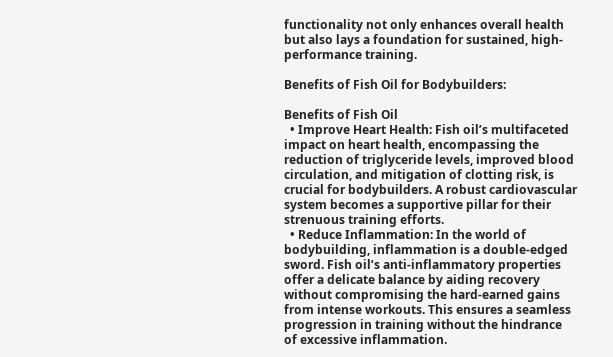functionality not only enhances overall health but also lays a foundation for sustained, high-performance training.

Benefits of Fish Oil for Bodybuilders:

Benefits of Fish Oil
  • Improve Heart Health: Fish oil’s multifaceted impact on heart health, encompassing the reduction of triglyceride levels, improved blood circulation, and mitigation of clotting risk, is crucial for bodybuilders. A robust cardiovascular system becomes a supportive pillar for their strenuous training efforts.
  • Reduce Inflammation: In the world of bodybuilding, inflammation is a double-edged sword. Fish oil’s anti-inflammatory properties offer a delicate balance by aiding recovery without compromising the hard-earned gains from intense workouts. This ensures a seamless progression in training without the hindrance of excessive inflammation.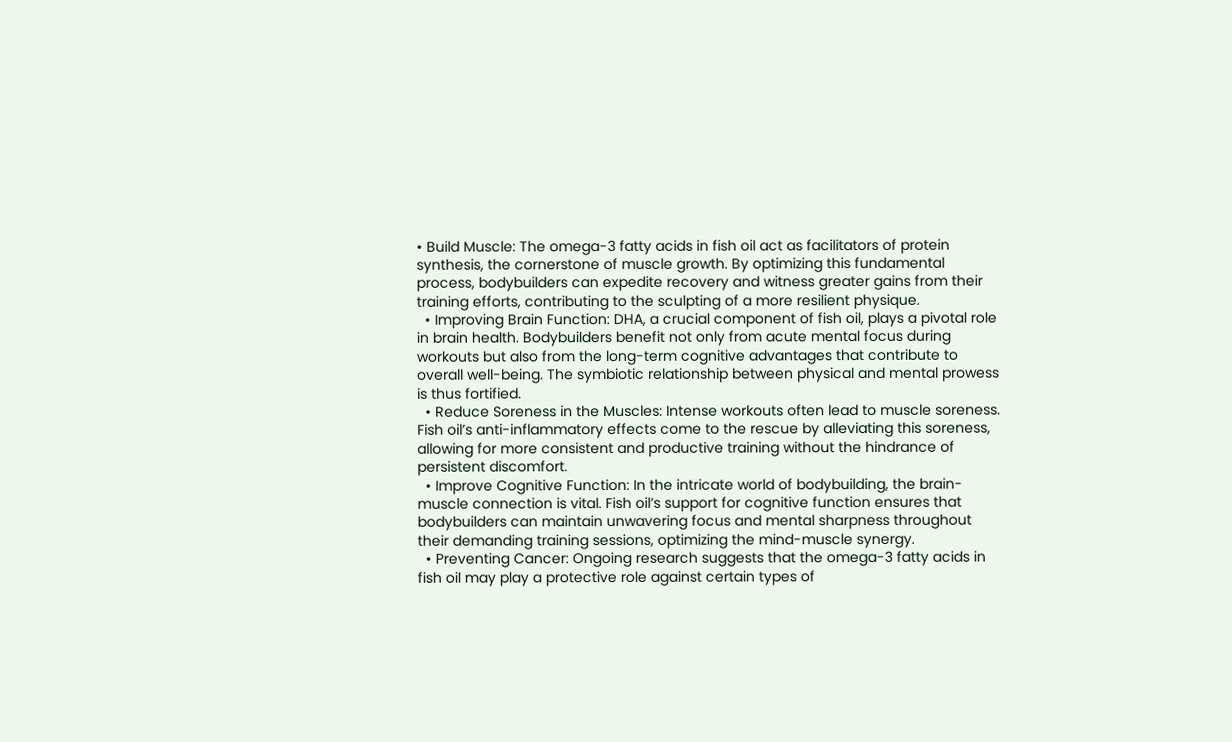• Build Muscle: The omega-3 fatty acids in fish oil act as facilitators of protein synthesis, the cornerstone of muscle growth. By optimizing this fundamental process, bodybuilders can expedite recovery and witness greater gains from their training efforts, contributing to the sculpting of a more resilient physique.
  • Improving Brain Function: DHA, a crucial component of fish oil, plays a pivotal role in brain health. Bodybuilders benefit not only from acute mental focus during workouts but also from the long-term cognitive advantages that contribute to overall well-being. The symbiotic relationship between physical and mental prowess is thus fortified.
  • Reduce Soreness in the Muscles: Intense workouts often lead to muscle soreness. Fish oil’s anti-inflammatory effects come to the rescue by alleviating this soreness, allowing for more consistent and productive training without the hindrance of persistent discomfort.
  • Improve Cognitive Function: In the intricate world of bodybuilding, the brain-muscle connection is vital. Fish oil’s support for cognitive function ensures that bodybuilders can maintain unwavering focus and mental sharpness throughout their demanding training sessions, optimizing the mind-muscle synergy.
  • Preventing Cancer: Ongoing research suggests that the omega-3 fatty acids in fish oil may play a protective role against certain types of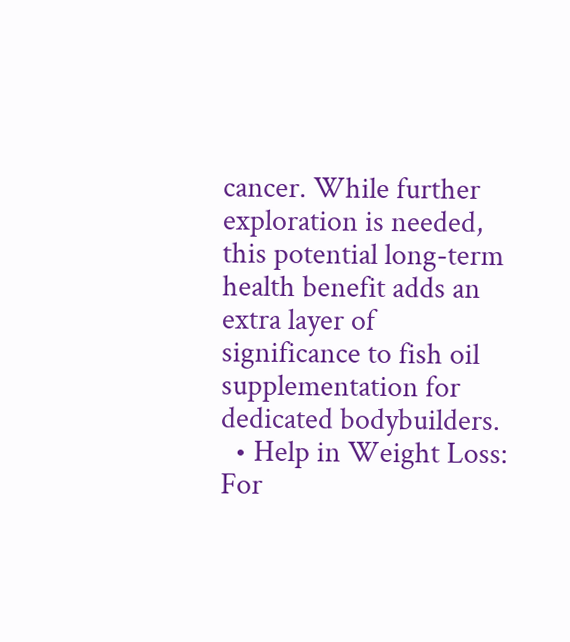cancer. While further exploration is needed, this potential long-term health benefit adds an extra layer of significance to fish oil supplementation for dedicated bodybuilders.
  • Help in Weight Loss: For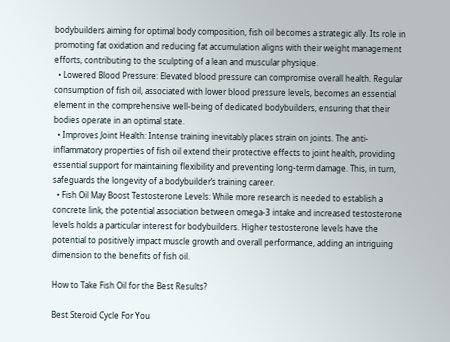bodybuilders aiming for optimal body composition, fish oil becomes a strategic ally. Its role in promoting fat oxidation and reducing fat accumulation aligns with their weight management efforts, contributing to the sculpting of a lean and muscular physique.
  • Lowered Blood Pressure: Elevated blood pressure can compromise overall health. Regular consumption of fish oil, associated with lower blood pressure levels, becomes an essential element in the comprehensive well-being of dedicated bodybuilders, ensuring that their bodies operate in an optimal state.
  • Improves Joint Health: Intense training inevitably places strain on joints. The anti-inflammatory properties of fish oil extend their protective effects to joint health, providing essential support for maintaining flexibility and preventing long-term damage. This, in turn, safeguards the longevity of a bodybuilder’s training career.
  • Fish Oil May Boost Testosterone Levels: While more research is needed to establish a concrete link, the potential association between omega-3 intake and increased testosterone levels holds a particular interest for bodybuilders. Higher testosterone levels have the potential to positively impact muscle growth and overall performance, adding an intriguing dimension to the benefits of fish oil.

How to Take Fish Oil for the Best Results?

Best Steroid Cycle For You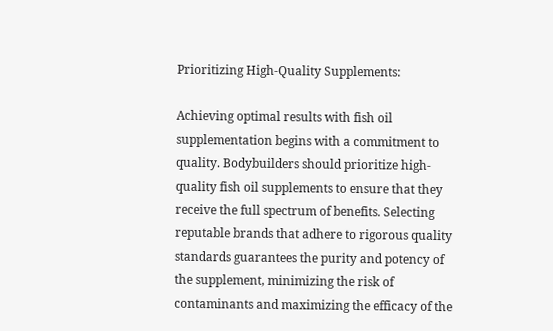Prioritizing High-Quality Supplements:

Achieving optimal results with fish oil supplementation begins with a commitment to quality. Bodybuilders should prioritize high-quality fish oil supplements to ensure that they receive the full spectrum of benefits. Selecting reputable brands that adhere to rigorous quality standards guarantees the purity and potency of the supplement, minimizing the risk of contaminants and maximizing the efficacy of the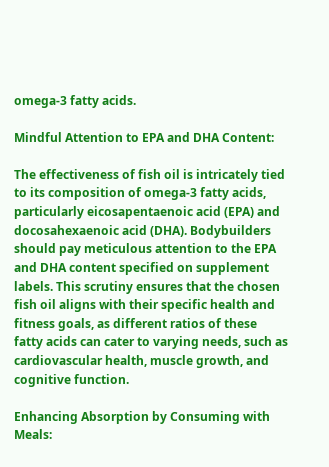omega-3 fatty acids.

Mindful Attention to EPA and DHA Content:

The effectiveness of fish oil is intricately tied to its composition of omega-3 fatty acids, particularly eicosapentaenoic acid (EPA) and docosahexaenoic acid (DHA). Bodybuilders should pay meticulous attention to the EPA and DHA content specified on supplement labels. This scrutiny ensures that the chosen fish oil aligns with their specific health and fitness goals, as different ratios of these fatty acids can cater to varying needs, such as cardiovascular health, muscle growth, and cognitive function.

Enhancing Absorption by Consuming with Meals: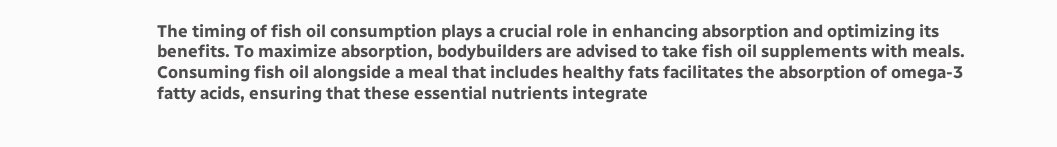The timing of fish oil consumption plays a crucial role in enhancing absorption and optimizing its benefits. To maximize absorption, bodybuilders are advised to take fish oil supplements with meals. Consuming fish oil alongside a meal that includes healthy fats facilitates the absorption of omega-3 fatty acids, ensuring that these essential nutrients integrate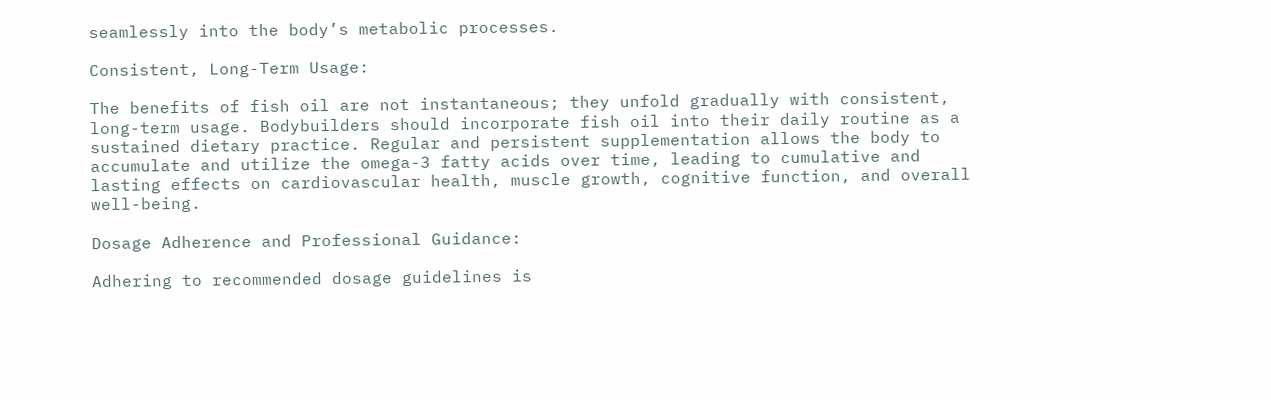seamlessly into the body’s metabolic processes.

Consistent, Long-Term Usage:

The benefits of fish oil are not instantaneous; they unfold gradually with consistent, long-term usage. Bodybuilders should incorporate fish oil into their daily routine as a sustained dietary practice. Regular and persistent supplementation allows the body to accumulate and utilize the omega-3 fatty acids over time, leading to cumulative and lasting effects on cardiovascular health, muscle growth, cognitive function, and overall well-being.

Dosage Adherence and Professional Guidance:

Adhering to recommended dosage guidelines is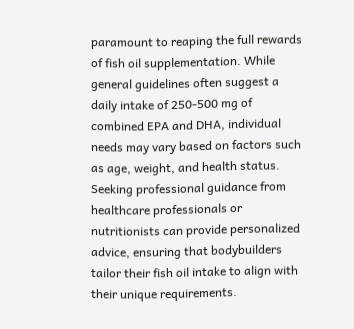paramount to reaping the full rewards of fish oil supplementation. While general guidelines often suggest a daily intake of 250-500 mg of combined EPA and DHA, individual needs may vary based on factors such as age, weight, and health status. Seeking professional guidance from healthcare professionals or nutritionists can provide personalized advice, ensuring that bodybuilders tailor their fish oil intake to align with their unique requirements.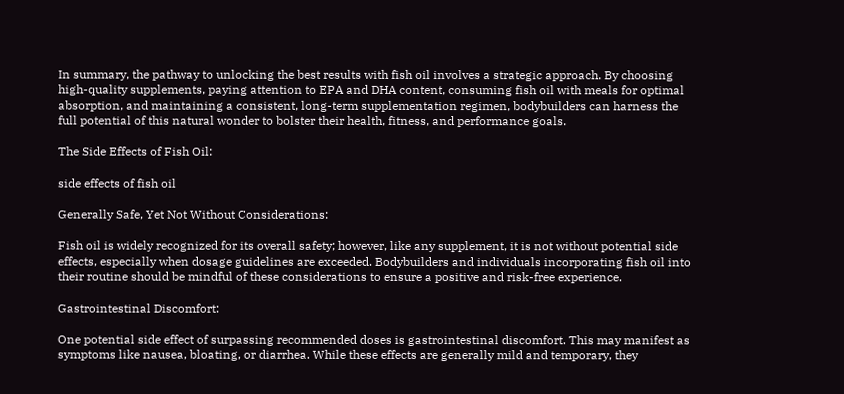In summary, the pathway to unlocking the best results with fish oil involves a strategic approach. By choosing high-quality supplements, paying attention to EPA and DHA content, consuming fish oil with meals for optimal absorption, and maintaining a consistent, long-term supplementation regimen, bodybuilders can harness the full potential of this natural wonder to bolster their health, fitness, and performance goals.

The Side Effects of Fish Oil:

side effects of fish oil

Generally Safe, Yet Not Without Considerations:

Fish oil is widely recognized for its overall safety; however, like any supplement, it is not without potential side effects, especially when dosage guidelines are exceeded. Bodybuilders and individuals incorporating fish oil into their routine should be mindful of these considerations to ensure a positive and risk-free experience.

Gastrointestinal Discomfort:

One potential side effect of surpassing recommended doses is gastrointestinal discomfort. This may manifest as symptoms like nausea, bloating, or diarrhea. While these effects are generally mild and temporary, they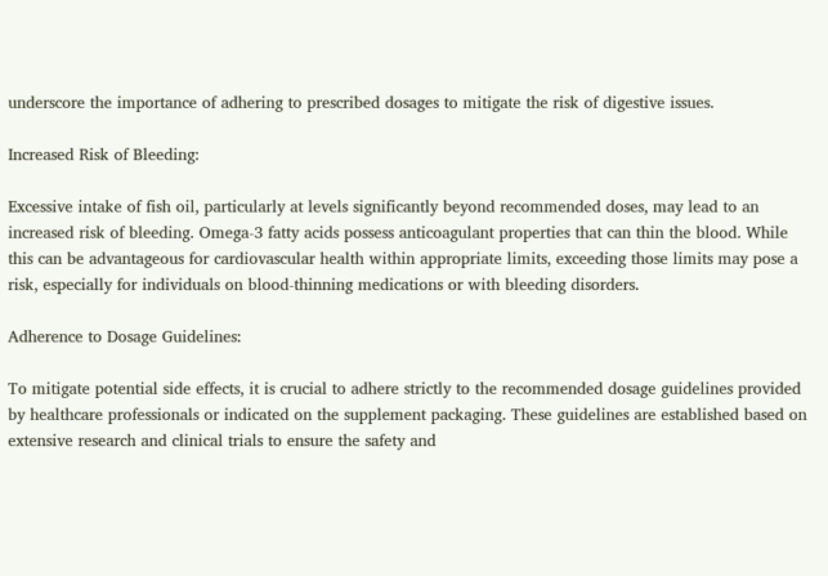underscore the importance of adhering to prescribed dosages to mitigate the risk of digestive issues.

Increased Risk of Bleeding:

Excessive intake of fish oil, particularly at levels significantly beyond recommended doses, may lead to an increased risk of bleeding. Omega-3 fatty acids possess anticoagulant properties that can thin the blood. While this can be advantageous for cardiovascular health within appropriate limits, exceeding those limits may pose a risk, especially for individuals on blood-thinning medications or with bleeding disorders.

Adherence to Dosage Guidelines:

To mitigate potential side effects, it is crucial to adhere strictly to the recommended dosage guidelines provided by healthcare professionals or indicated on the supplement packaging. These guidelines are established based on extensive research and clinical trials to ensure the safety and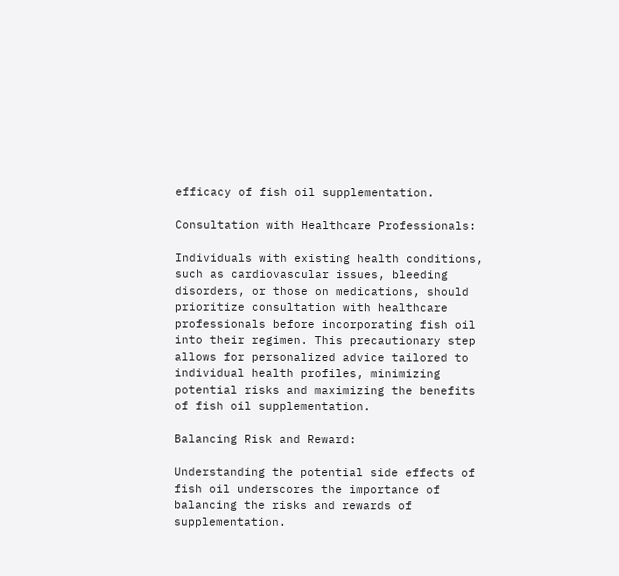efficacy of fish oil supplementation.

Consultation with Healthcare Professionals:

Individuals with existing health conditions, such as cardiovascular issues, bleeding disorders, or those on medications, should prioritize consultation with healthcare professionals before incorporating fish oil into their regimen. This precautionary step allows for personalized advice tailored to individual health profiles, minimizing potential risks and maximizing the benefits of fish oil supplementation.

Balancing Risk and Reward:

Understanding the potential side effects of fish oil underscores the importance of balancing the risks and rewards of supplementation.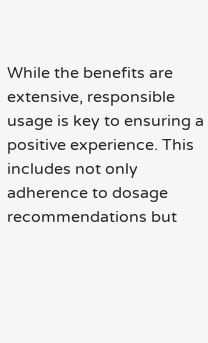While the benefits are extensive, responsible usage is key to ensuring a positive experience. This includes not only adherence to dosage recommendations but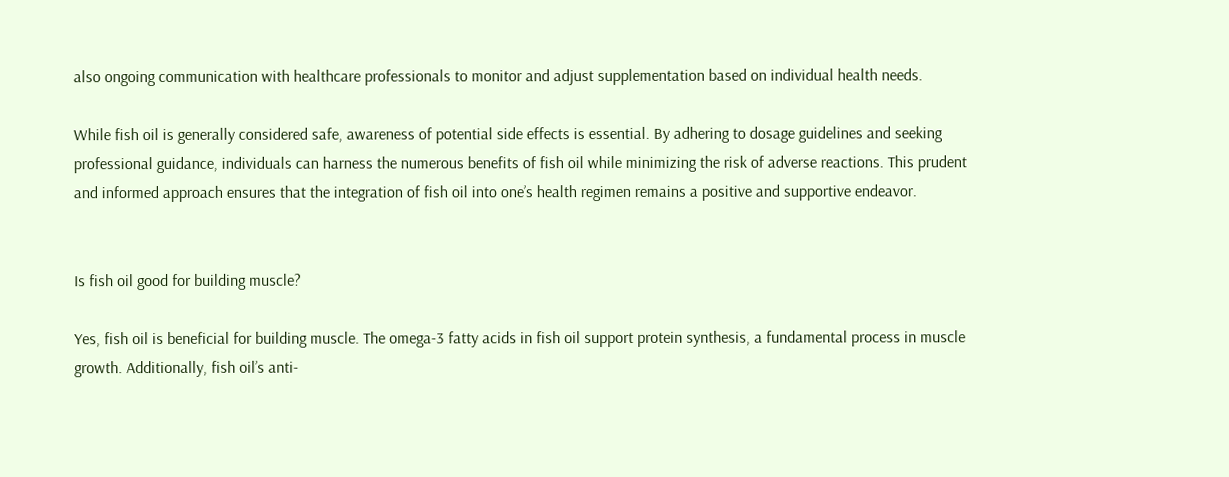also ongoing communication with healthcare professionals to monitor and adjust supplementation based on individual health needs.

While fish oil is generally considered safe, awareness of potential side effects is essential. By adhering to dosage guidelines and seeking professional guidance, individuals can harness the numerous benefits of fish oil while minimizing the risk of adverse reactions. This prudent and informed approach ensures that the integration of fish oil into one’s health regimen remains a positive and supportive endeavor.


Is fish oil good for building muscle?

Yes, fish oil is beneficial for building muscle. The omega-3 fatty acids in fish oil support protein synthesis, a fundamental process in muscle growth. Additionally, fish oil’s anti-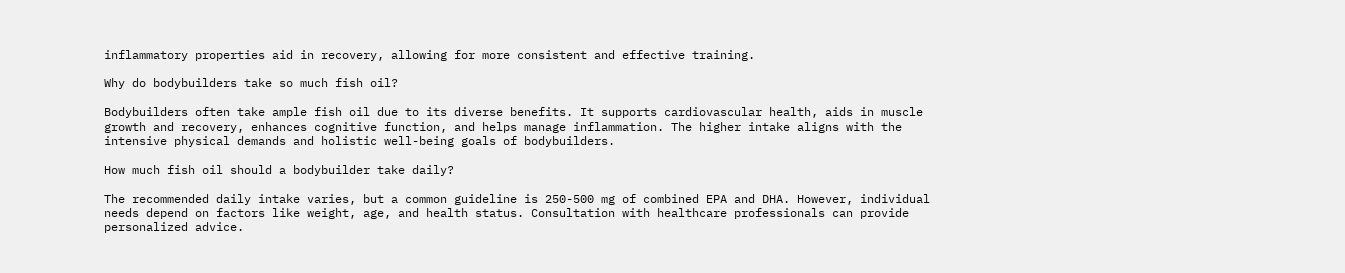inflammatory properties aid in recovery, allowing for more consistent and effective training.

Why do bodybuilders take so much fish oil?

Bodybuilders often take ample fish oil due to its diverse benefits. It supports cardiovascular health, aids in muscle growth and recovery, enhances cognitive function, and helps manage inflammation. The higher intake aligns with the intensive physical demands and holistic well-being goals of bodybuilders.

How much fish oil should a bodybuilder take daily?

The recommended daily intake varies, but a common guideline is 250-500 mg of combined EPA and DHA. However, individual needs depend on factors like weight, age, and health status. Consultation with healthcare professionals can provide personalized advice.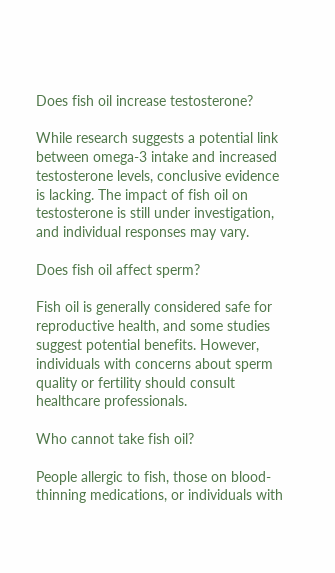Does fish oil increase testosterone?

While research suggests a potential link between omega-3 intake and increased testosterone levels, conclusive evidence is lacking. The impact of fish oil on testosterone is still under investigation, and individual responses may vary.

Does fish oil affect sperm?

Fish oil is generally considered safe for reproductive health, and some studies suggest potential benefits. However, individuals with concerns about sperm quality or fertility should consult healthcare professionals.

Who cannot take fish oil?

People allergic to fish, those on blood-thinning medications, or individuals with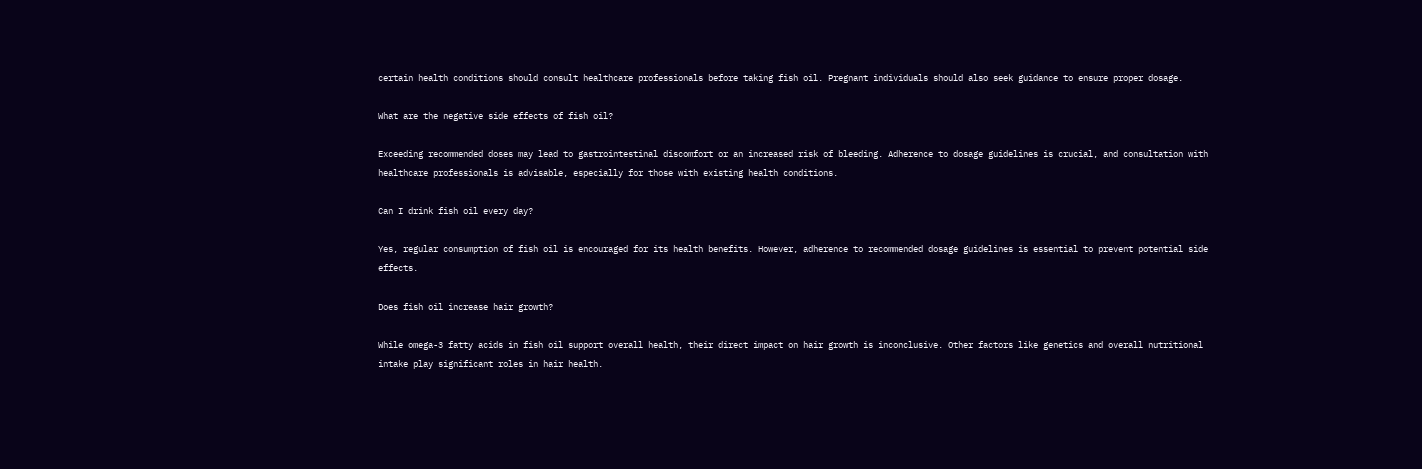certain health conditions should consult healthcare professionals before taking fish oil. Pregnant individuals should also seek guidance to ensure proper dosage.

What are the negative side effects of fish oil?

Exceeding recommended doses may lead to gastrointestinal discomfort or an increased risk of bleeding. Adherence to dosage guidelines is crucial, and consultation with healthcare professionals is advisable, especially for those with existing health conditions.

Can I drink fish oil every day?

Yes, regular consumption of fish oil is encouraged for its health benefits. However, adherence to recommended dosage guidelines is essential to prevent potential side effects.

Does fish oil increase hair growth?

While omega-3 fatty acids in fish oil support overall health, their direct impact on hair growth is inconclusive. Other factors like genetics and overall nutritional intake play significant roles in hair health.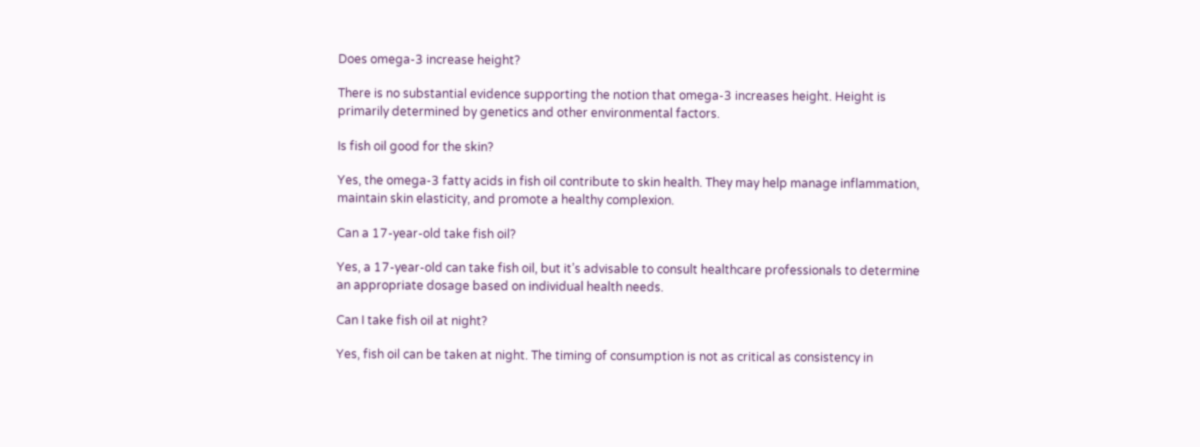Does omega-3 increase height?

There is no substantial evidence supporting the notion that omega-3 increases height. Height is primarily determined by genetics and other environmental factors.

Is fish oil good for the skin?

Yes, the omega-3 fatty acids in fish oil contribute to skin health. They may help manage inflammation, maintain skin elasticity, and promote a healthy complexion.

Can a 17-year-old take fish oil?

Yes, a 17-year-old can take fish oil, but it’s advisable to consult healthcare professionals to determine an appropriate dosage based on individual health needs.

Can I take fish oil at night?

Yes, fish oil can be taken at night. The timing of consumption is not as critical as consistency in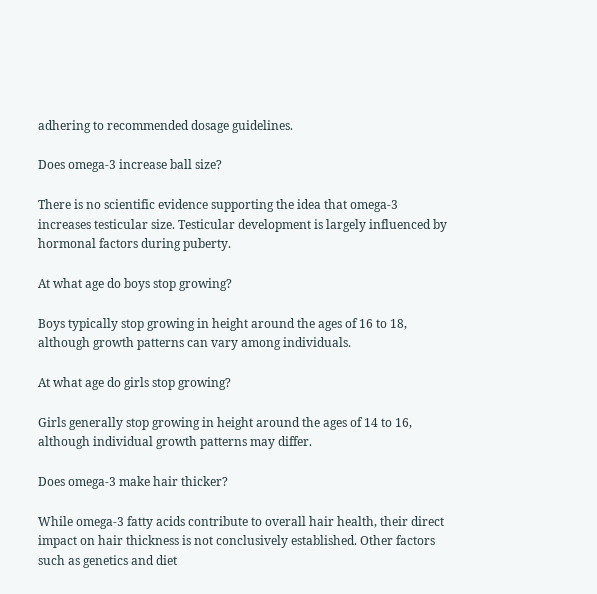adhering to recommended dosage guidelines.

Does omega-3 increase ball size?

There is no scientific evidence supporting the idea that omega-3 increases testicular size. Testicular development is largely influenced by hormonal factors during puberty.

At what age do boys stop growing?

Boys typically stop growing in height around the ages of 16 to 18, although growth patterns can vary among individuals.

At what age do girls stop growing?

Girls generally stop growing in height around the ages of 14 to 16, although individual growth patterns may differ.

Does omega-3 make hair thicker?

While omega-3 fatty acids contribute to overall hair health, their direct impact on hair thickness is not conclusively established. Other factors such as genetics and diet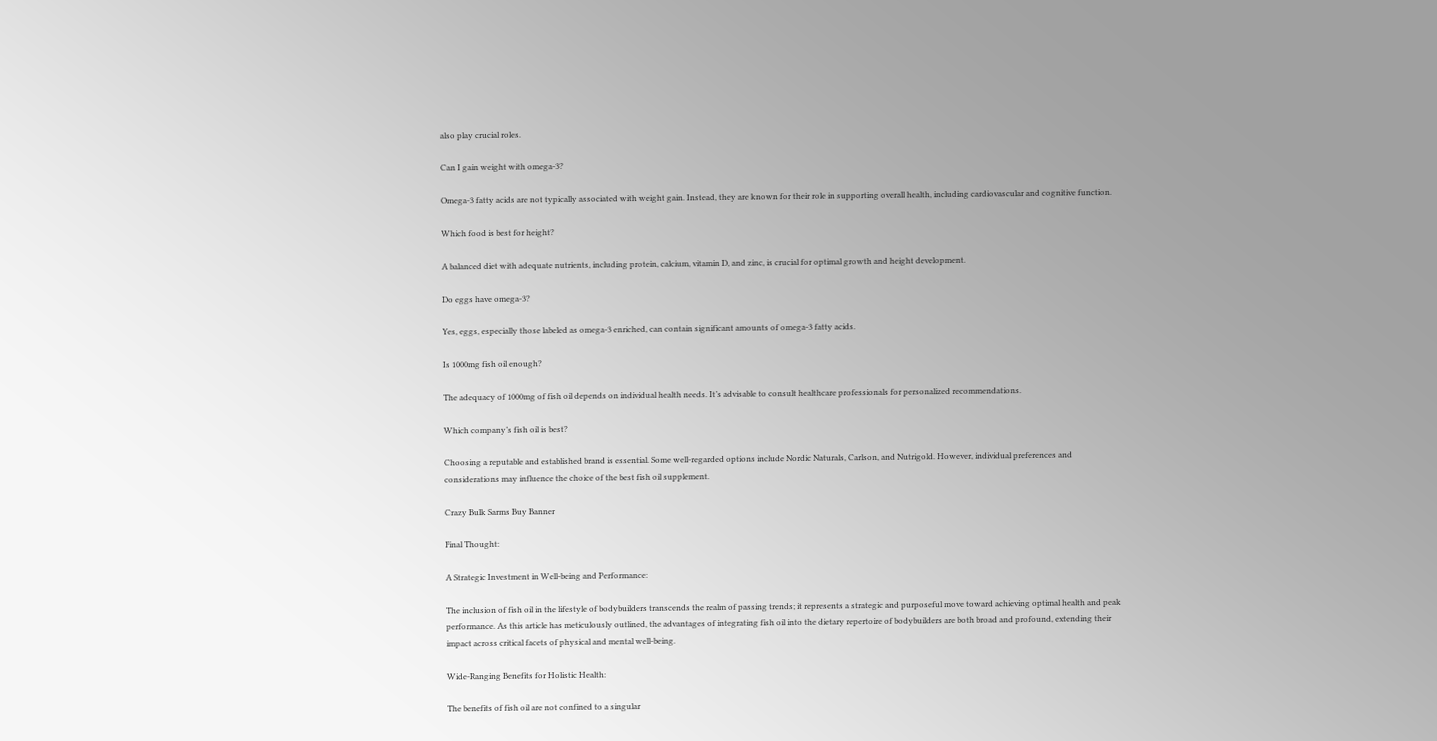also play crucial roles.

Can I gain weight with omega-3?

Omega-3 fatty acids are not typically associated with weight gain. Instead, they are known for their role in supporting overall health, including cardiovascular and cognitive function.

Which food is best for height?

A balanced diet with adequate nutrients, including protein, calcium, vitamin D, and zinc, is crucial for optimal growth and height development.

Do eggs have omega-3?

Yes, eggs, especially those labeled as omega-3 enriched, can contain significant amounts of omega-3 fatty acids.

Is 1000mg fish oil enough?

The adequacy of 1000mg of fish oil depends on individual health needs. It’s advisable to consult healthcare professionals for personalized recommendations.

Which company’s fish oil is best?

Choosing a reputable and established brand is essential. Some well-regarded options include Nordic Naturals, Carlson, and Nutrigold. However, individual preferences and considerations may influence the choice of the best fish oil supplement.

Crazy Bulk Sarms Buy Banner

Final Thought:

A Strategic Investment in Well-being and Performance:

The inclusion of fish oil in the lifestyle of bodybuilders transcends the realm of passing trends; it represents a strategic and purposeful move toward achieving optimal health and peak performance. As this article has meticulously outlined, the advantages of integrating fish oil into the dietary repertoire of bodybuilders are both broad and profound, extending their impact across critical facets of physical and mental well-being.

Wide-Ranging Benefits for Holistic Health:

The benefits of fish oil are not confined to a singular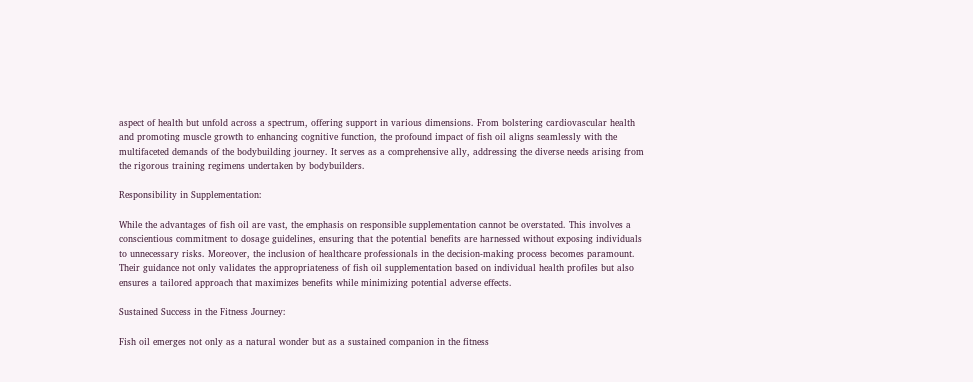aspect of health but unfold across a spectrum, offering support in various dimensions. From bolstering cardiovascular health and promoting muscle growth to enhancing cognitive function, the profound impact of fish oil aligns seamlessly with the multifaceted demands of the bodybuilding journey. It serves as a comprehensive ally, addressing the diverse needs arising from the rigorous training regimens undertaken by bodybuilders.

Responsibility in Supplementation:

While the advantages of fish oil are vast, the emphasis on responsible supplementation cannot be overstated. This involves a conscientious commitment to dosage guidelines, ensuring that the potential benefits are harnessed without exposing individuals to unnecessary risks. Moreover, the inclusion of healthcare professionals in the decision-making process becomes paramount. Their guidance not only validates the appropriateness of fish oil supplementation based on individual health profiles but also ensures a tailored approach that maximizes benefits while minimizing potential adverse effects.

Sustained Success in the Fitness Journey:

Fish oil emerges not only as a natural wonder but as a sustained companion in the fitness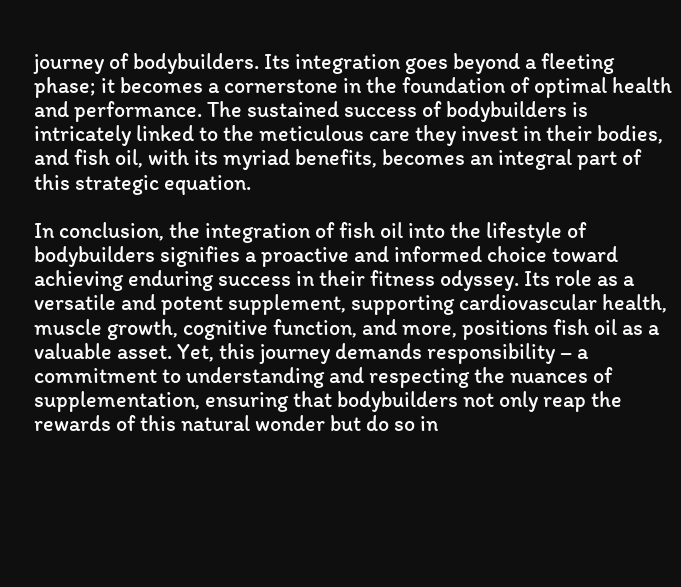journey of bodybuilders. Its integration goes beyond a fleeting phase; it becomes a cornerstone in the foundation of optimal health and performance. The sustained success of bodybuilders is intricately linked to the meticulous care they invest in their bodies, and fish oil, with its myriad benefits, becomes an integral part of this strategic equation.

In conclusion, the integration of fish oil into the lifestyle of bodybuilders signifies a proactive and informed choice toward achieving enduring success in their fitness odyssey. Its role as a versatile and potent supplement, supporting cardiovascular health, muscle growth, cognitive function, and more, positions fish oil as a valuable asset. Yet, this journey demands responsibility – a commitment to understanding and respecting the nuances of supplementation, ensuring that bodybuilders not only reap the rewards of this natural wonder but do so in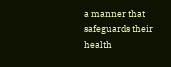a manner that safeguards their health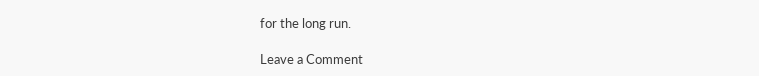for the long run.

Leave a Comment